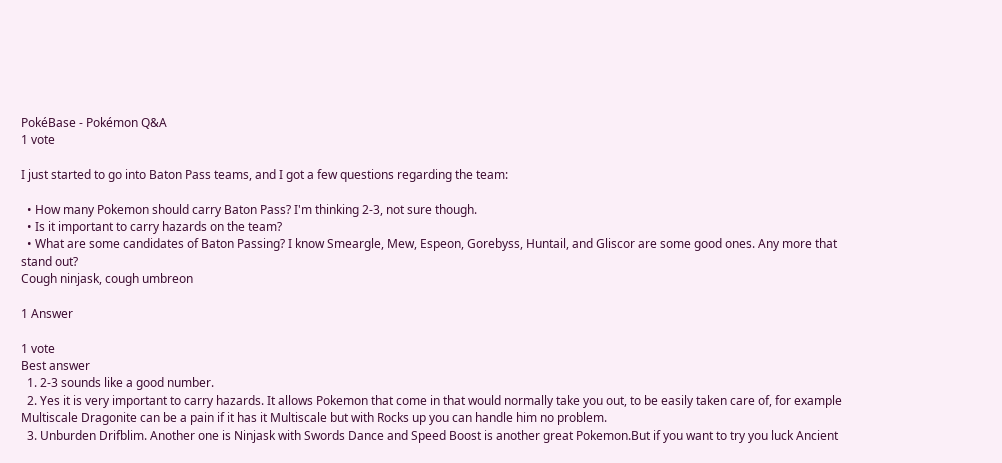PokéBase - Pokémon Q&A
1 vote

I just started to go into Baton Pass teams, and I got a few questions regarding the team:

  • How many Pokemon should carry Baton Pass? I'm thinking 2-3, not sure though.
  • Is it important to carry hazards on the team?
  • What are some candidates of Baton Passing? I know Smeargle, Mew, Espeon, Gorebyss, Huntail, and Gliscor are some good ones. Any more that stand out?
Cough ninjask, cough umbreon

1 Answer

1 vote
Best answer
  1. 2-3 sounds like a good number.
  2. Yes it is very important to carry hazards. It allows Pokemon that come in that would normally take you out, to be easily taken care of, for example Multiscale Dragonite can be a pain if it has it Multiscale but with Rocks up you can handle him no problem.
  3. Unburden Drifblim. Another one is Ninjask with Swords Dance and Speed Boost is another great Pokemon.But if you want to try you luck Ancient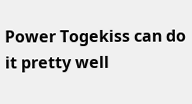Power Togekiss can do it pretty well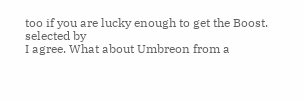too if you are lucky enough to get the Boost.
selected by
I agree. What about Umbreon from a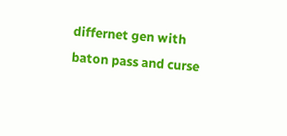differnet gen with baton pass and curse